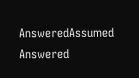AnsweredAssumed Answered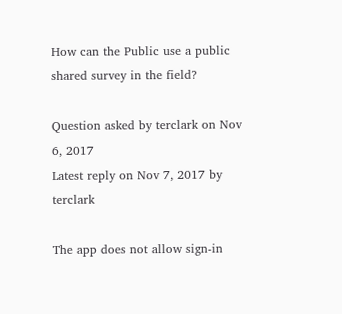How can the Public use a public shared survey in the field?

Question asked by terclark on Nov 6, 2017
Latest reply on Nov 7, 2017 by terclark

The app does not allow sign-in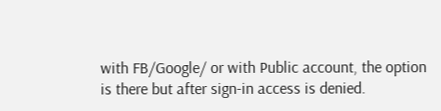with FB/Google/ or with Public account, the option is there but after sign-in access is denied.